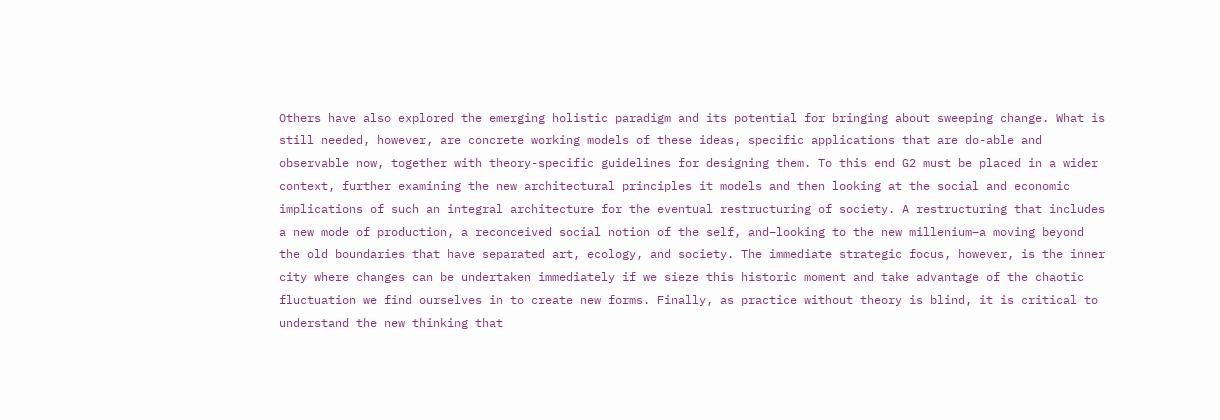Others have also explored the emerging holistic paradigm and its potential for bringing about sweeping change. What is still needed, however, are concrete working models of these ideas, specific applications that are do-able and observable now, together with theory-specific guidelines for designing them. To this end G2 must be placed in a wider context, further examining the new architectural principles it models and then looking at the social and economic implications of such an integral architecture for the eventual restructuring of society. A restructuring that includes a new mode of production, a reconceived social notion of the self, and–looking to the new millenium–a moving beyond the old boundaries that have separated art, ecology, and society. The immediate strategic focus, however, is the inner city where changes can be undertaken immediately if we sieze this historic moment and take advantage of the chaotic fluctuation we find ourselves in to create new forms. Finally, as practice without theory is blind, it is critical to understand the new thinking that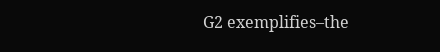G2 exemplifies–the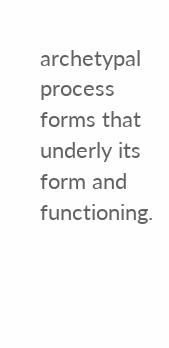archetypal process forms that underly its form and functioning.